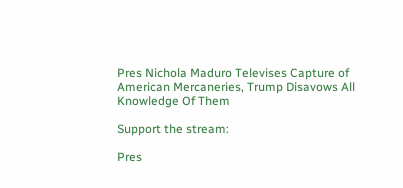Pres Nichola Maduro Televises Capture of American Mercaneries, Trump Disavows All Knowledge Of Them

Support the stream:

Pres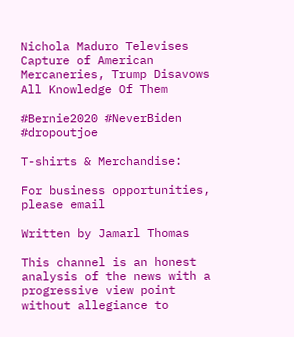Nichola Maduro Televises Capture of American Mercaneries, Trump Disavows All Knowledge Of Them

#Bernie2020 #NeverBiden #dropoutjoe

T-shirts & Merchandise:

For business opportunities, please email

Written by Jamarl Thomas

This channel is an honest analysis of the news with a progressive view point without allegiance to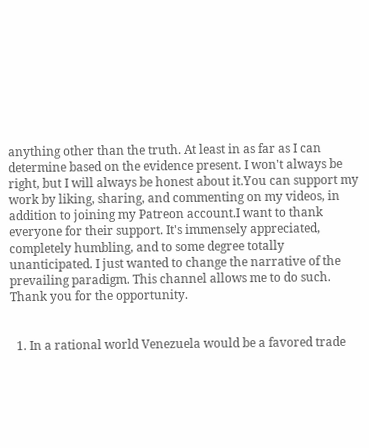anything other than the truth. At least in as far as I can determine based on the evidence present. I won't always be right, but I will always be honest about it.You can support my work by liking, sharing, and commenting on my videos, in addition to joining my Patreon account.I want to thank everyone for their support. It's immensely appreciated, completely humbling, and to some degree totally unanticipated. I just wanted to change the narrative of the prevailing paradigm. This channel allows me to do such. Thank you for the opportunity.


  1. In a rational world Venezuela would be a favored trade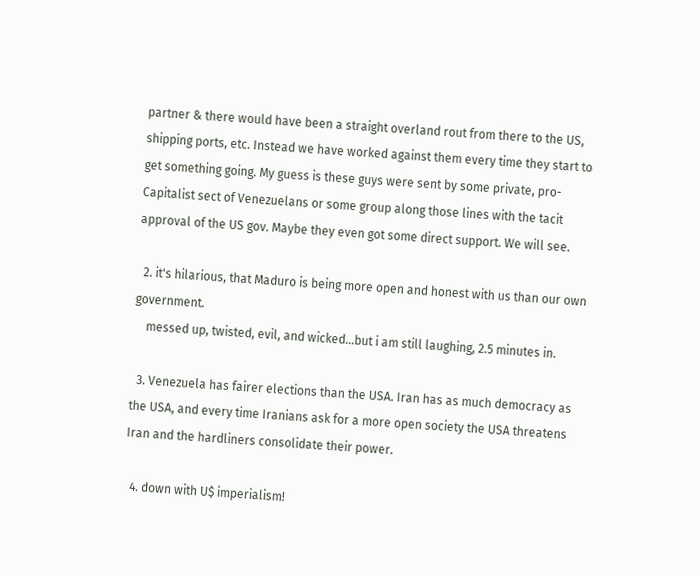partner & there would have been a straight overland rout from there to the US, shipping ports, etc. Instead we have worked against them every time they start to get something going. My guess is these guys were sent by some private, pro-Capitalist sect of Venezuelans or some group along those lines with the tacit approval of the US gov. Maybe they even got some direct support. We will see.

  2. it's hilarious, that Maduro is being more open and honest with us than our own government.
    messed up, twisted, evil, and wicked…but i am still laughing, 2.5 minutes in.

  3. Venezuela has fairer elections than the USA. Iran has as much democracy as the USA, and every time Iranians ask for a more open society the USA threatens Iran and the hardliners consolidate their power.

  4. down with U$ imperialism!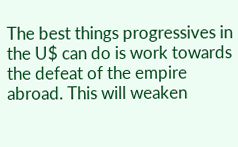The best things progressives in the U$ can do is work towards the defeat of the empire abroad. This will weaken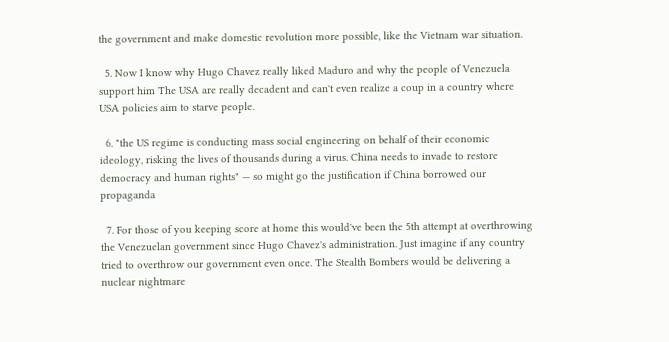the government and make domestic revolution more possible, like the Vietnam war situation.

  5. Now I know why Hugo Chavez really liked Maduro and why the people of Venezuela support him The USA are really decadent and can't even realize a coup in a country where USA policies aim to starve people.

  6. "the US regime is conducting mass social engineering on behalf of their economic ideology, risking the lives of thousands during a virus. China needs to invade to restore democracy and human rights" — so might go the justification if China borrowed our propaganda

  7. For those of you keeping score at home this would've been the 5th attempt at overthrowing the Venezuelan government since Hugo Chavez's administration. Just imagine if any country tried to overthrow our government even once. The Stealth Bombers would be delivering a nuclear nightmare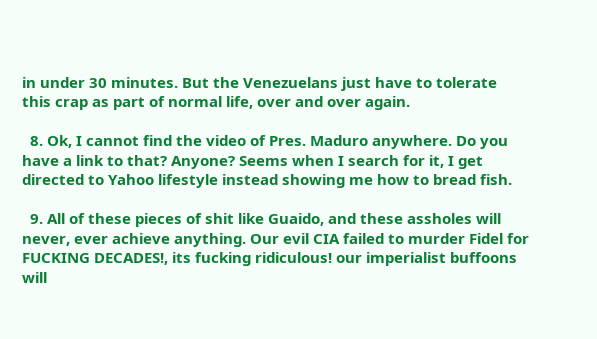in under 30 minutes. But the Venezuelans just have to tolerate this crap as part of normal life, over and over again.

  8. Ok, I cannot find the video of Pres. Maduro anywhere. Do you have a link to that? Anyone? Seems when I search for it, I get directed to Yahoo lifestyle instead showing me how to bread fish.

  9. All of these pieces of shit like Guaido, and these assholes will never, ever achieve anything. Our evil CIA failed to murder Fidel for FUCKING DECADES!, its fucking ridiculous! our imperialist buffoons will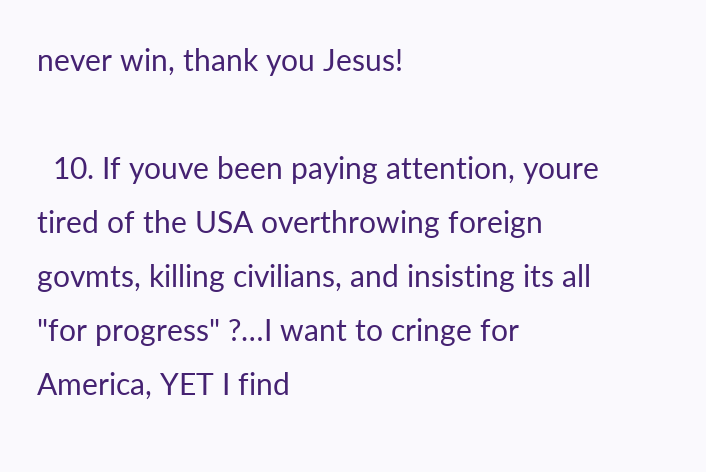never win, thank you Jesus!

  10. If youve been paying attention, youre tired of the USA overthrowing foreign govmts, killing civilians, and insisting its all "for progress" ?…I want to cringe for America, YET I find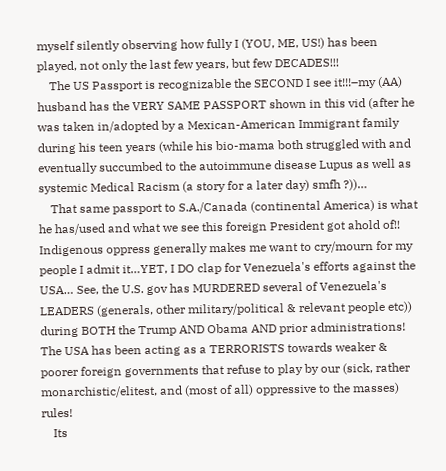myself silently observing how fully I (YOU, ME, US!) has been played, not only the last few years, but few DECADES!!!
    The US Passport is recognizable the SECOND I see it!!!–my (AA) husband has the VERY SAME PASSPORT shown in this vid (after he was taken in/adopted by a Mexican-American Immigrant family during his teen years (while his bio-mama both struggled with and eventually succumbed to the autoimmune disease Lupus as well as systemic Medical Racism (a story for a later day) smfh ?))…
    That same passport to S.A./Canada (continental America) is what he has/used and what we see this foreign President got ahold of!! Indigenous oppress generally makes me want to cry/mourn for my people I admit it…YET, I DO clap for Venezuela's efforts against the USA… See, the U.S. gov has MURDERED several of Venezuela's LEADERS (generals, other military/political & relevant people etc)) during BOTH the Trump AND Obama AND prior administrations! The USA has been acting as a TERRORISTS towards weaker & poorer foreign governments that refuse to play by our (sick, rather monarchistic/elitest, and (most of all) oppressive to the masses) rules!
    Its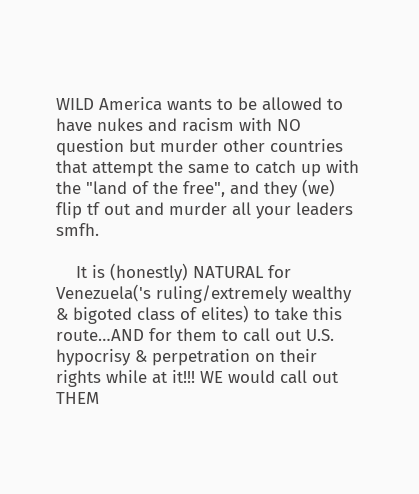WILD America wants to be allowed to have nukes and racism with NO question but murder other countries that attempt the same to catch up with the "land of the free", and they (we) flip tf out and murder all your leaders smfh.

    It is (honestly) NATURAL for Venezuela('s ruling/extremely wealthy & bigoted class of elites) to take this route…AND for them to call out U.S. hypocrisy & perpetration on their rights while at it!!! WE would call out THEM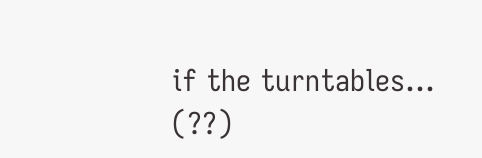if the turntables… (??)